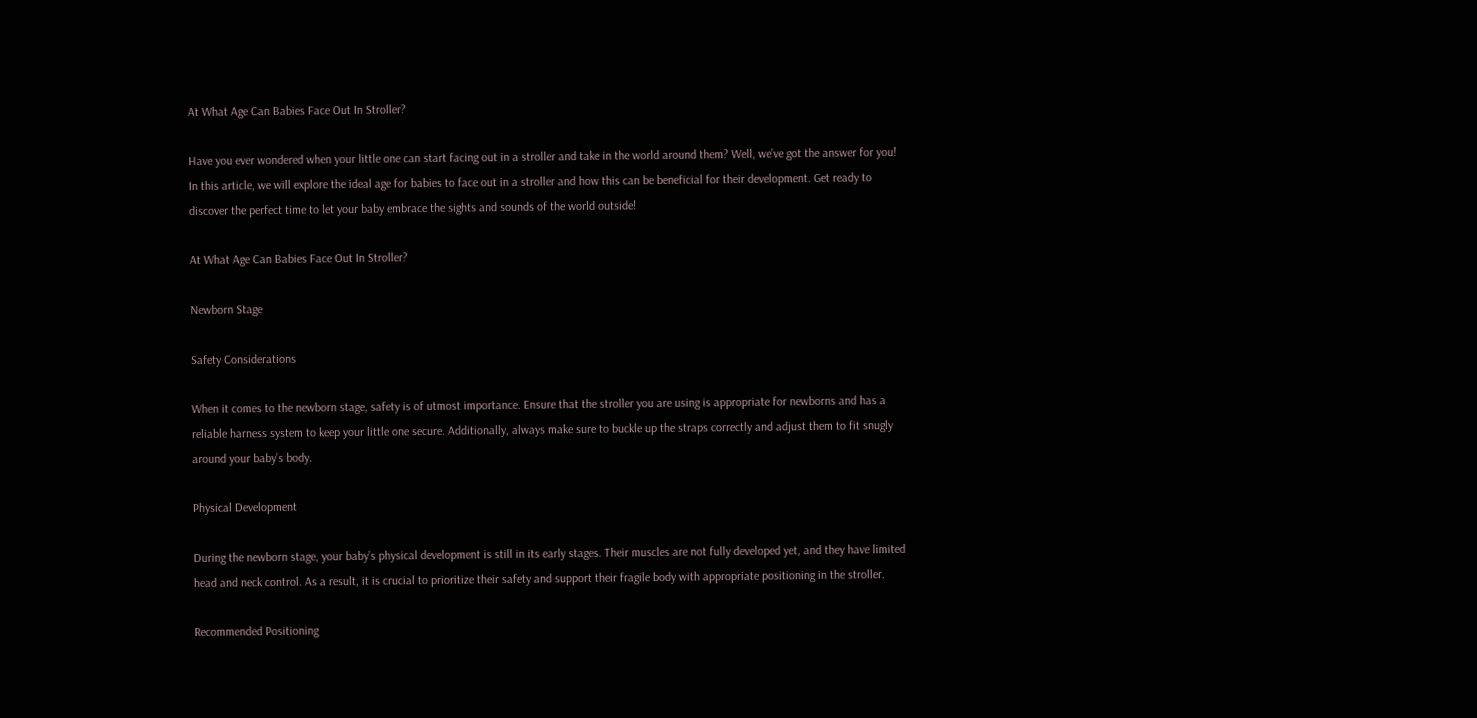At What Age Can Babies Face Out In Stroller?

Have you ever wondered when your little one can start facing out in a stroller and take in the world around them? Well, we’ve got the answer for you! In this article, we will explore the ideal age for babies to face out in a stroller and how this can be beneficial for their development. Get ready to discover the perfect time to let your baby embrace the sights and sounds of the world outside!

At What Age Can Babies Face Out In Stroller?

Newborn Stage

Safety Considerations

When it comes to the newborn stage, safety is of utmost importance. Ensure that the stroller you are using is appropriate for newborns and has a reliable harness system to keep your little one secure. Additionally, always make sure to buckle up the straps correctly and adjust them to fit snugly around your baby’s body.

Physical Development

During the newborn stage, your baby’s physical development is still in its early stages. Their muscles are not fully developed yet, and they have limited head and neck control. As a result, it is crucial to prioritize their safety and support their fragile body with appropriate positioning in the stroller.

Recommended Positioning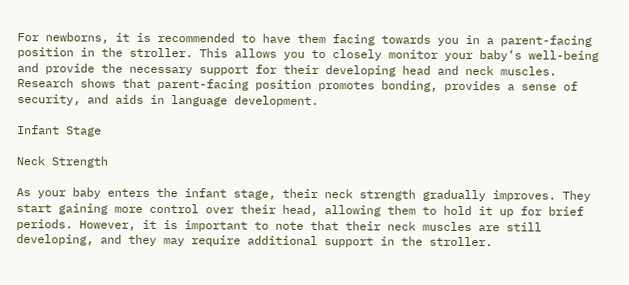For newborns, it is recommended to have them facing towards you in a parent-facing position in the stroller. This allows you to closely monitor your baby’s well-being and provide the necessary support for their developing head and neck muscles. Research shows that parent-facing position promotes bonding, provides a sense of security, and aids in language development.

Infant Stage

Neck Strength

As your baby enters the infant stage, their neck strength gradually improves. They start gaining more control over their head, allowing them to hold it up for brief periods. However, it is important to note that their neck muscles are still developing, and they may require additional support in the stroller.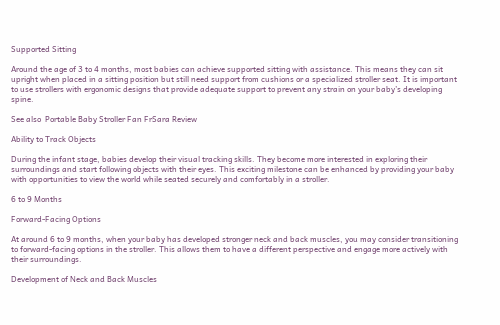Supported Sitting

Around the age of 3 to 4 months, most babies can achieve supported sitting with assistance. This means they can sit upright when placed in a sitting position but still need support from cushions or a specialized stroller seat. It is important to use strollers with ergonomic designs that provide adequate support to prevent any strain on your baby’s developing spine.

See also  Portable Baby Stroller Fan FrSara Review

Ability to Track Objects

During the infant stage, babies develop their visual tracking skills. They become more interested in exploring their surroundings and start following objects with their eyes. This exciting milestone can be enhanced by providing your baby with opportunities to view the world while seated securely and comfortably in a stroller.

6 to 9 Months

Forward-Facing Options

At around 6 to 9 months, when your baby has developed stronger neck and back muscles, you may consider transitioning to forward-facing options in the stroller. This allows them to have a different perspective and engage more actively with their surroundings.

Development of Neck and Back Muscles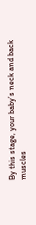By this stage, your baby’s neck and back muscles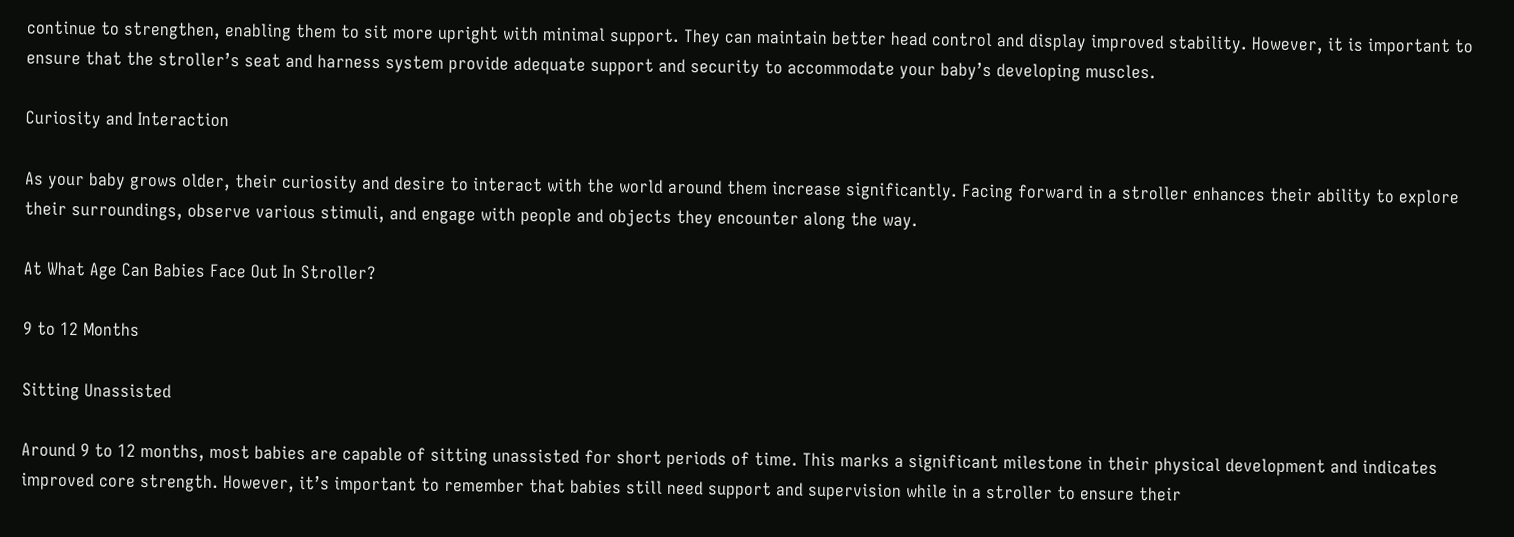continue to strengthen, enabling them to sit more upright with minimal support. They can maintain better head control and display improved stability. However, it is important to ensure that the stroller’s seat and harness system provide adequate support and security to accommodate your baby’s developing muscles.

Curiosity and Interaction

As your baby grows older, their curiosity and desire to interact with the world around them increase significantly. Facing forward in a stroller enhances their ability to explore their surroundings, observe various stimuli, and engage with people and objects they encounter along the way.

At What Age Can Babies Face Out In Stroller?

9 to 12 Months

Sitting Unassisted

Around 9 to 12 months, most babies are capable of sitting unassisted for short periods of time. This marks a significant milestone in their physical development and indicates improved core strength. However, it’s important to remember that babies still need support and supervision while in a stroller to ensure their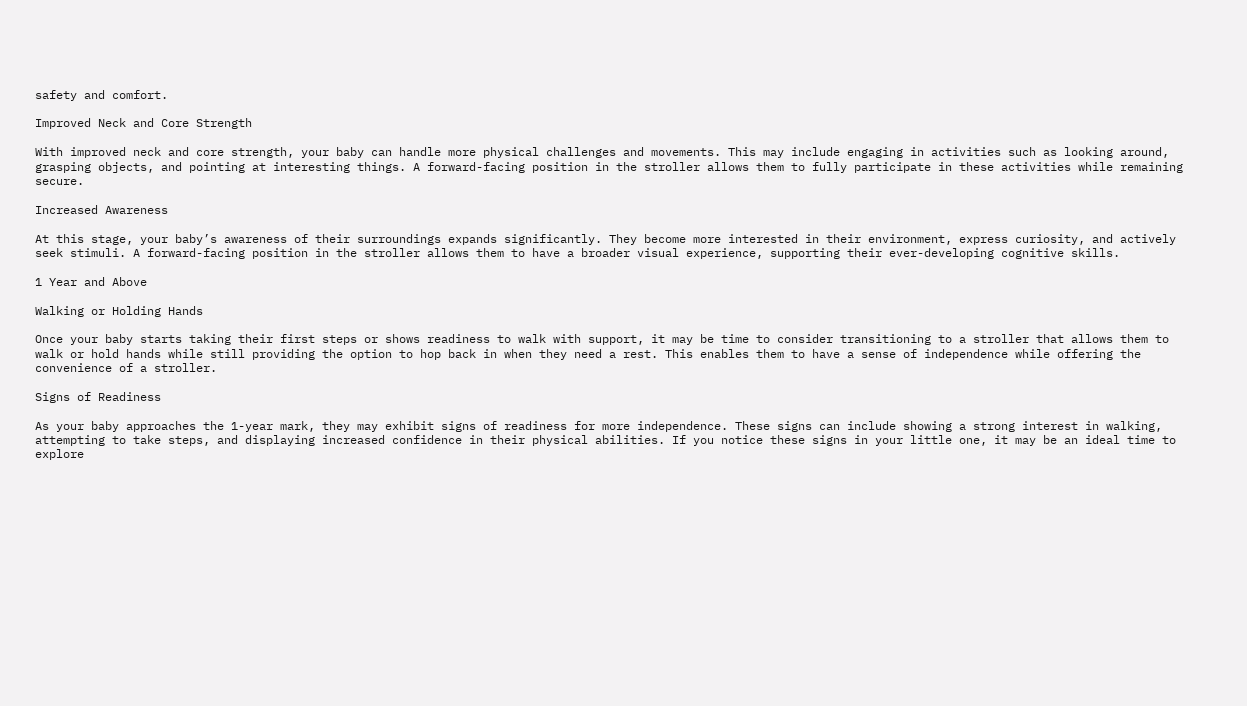safety and comfort.

Improved Neck and Core Strength

With improved neck and core strength, your baby can handle more physical challenges and movements. This may include engaging in activities such as looking around, grasping objects, and pointing at interesting things. A forward-facing position in the stroller allows them to fully participate in these activities while remaining secure.

Increased Awareness

At this stage, your baby’s awareness of their surroundings expands significantly. They become more interested in their environment, express curiosity, and actively seek stimuli. A forward-facing position in the stroller allows them to have a broader visual experience, supporting their ever-developing cognitive skills.

1 Year and Above

Walking or Holding Hands

Once your baby starts taking their first steps or shows readiness to walk with support, it may be time to consider transitioning to a stroller that allows them to walk or hold hands while still providing the option to hop back in when they need a rest. This enables them to have a sense of independence while offering the convenience of a stroller.

Signs of Readiness

As your baby approaches the 1-year mark, they may exhibit signs of readiness for more independence. These signs can include showing a strong interest in walking, attempting to take steps, and displaying increased confidence in their physical abilities. If you notice these signs in your little one, it may be an ideal time to explore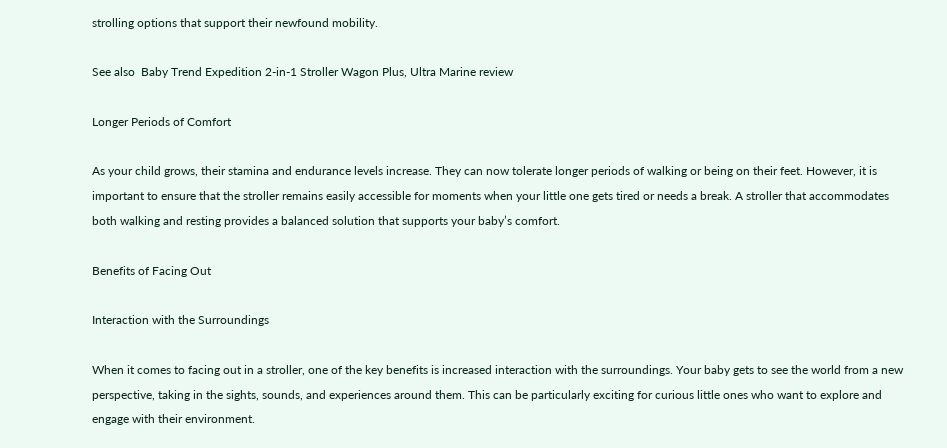strolling options that support their newfound mobility.

See also  Baby Trend Expedition 2-in-1 Stroller Wagon Plus, Ultra Marine review

Longer Periods of Comfort

As your child grows, their stamina and endurance levels increase. They can now tolerate longer periods of walking or being on their feet. However, it is important to ensure that the stroller remains easily accessible for moments when your little one gets tired or needs a break. A stroller that accommodates both walking and resting provides a balanced solution that supports your baby’s comfort.

Benefits of Facing Out

Interaction with the Surroundings

When it comes to facing out in a stroller, one of the key benefits is increased interaction with the surroundings. Your baby gets to see the world from a new perspective, taking in the sights, sounds, and experiences around them. This can be particularly exciting for curious little ones who want to explore and engage with their environment.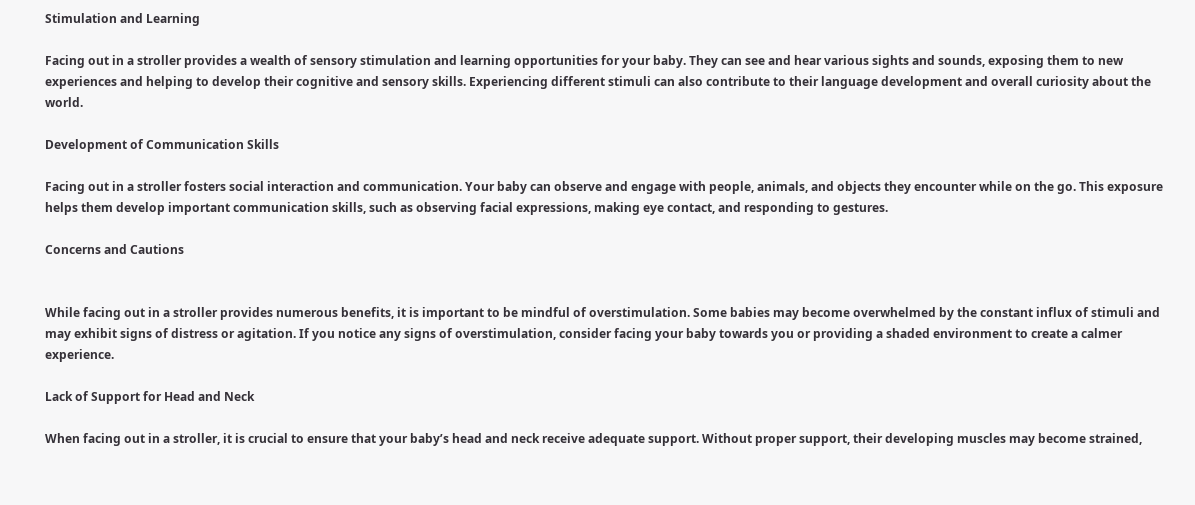Stimulation and Learning

Facing out in a stroller provides a wealth of sensory stimulation and learning opportunities for your baby. They can see and hear various sights and sounds, exposing them to new experiences and helping to develop their cognitive and sensory skills. Experiencing different stimuli can also contribute to their language development and overall curiosity about the world.

Development of Communication Skills

Facing out in a stroller fosters social interaction and communication. Your baby can observe and engage with people, animals, and objects they encounter while on the go. This exposure helps them develop important communication skills, such as observing facial expressions, making eye contact, and responding to gestures.

Concerns and Cautions


While facing out in a stroller provides numerous benefits, it is important to be mindful of overstimulation. Some babies may become overwhelmed by the constant influx of stimuli and may exhibit signs of distress or agitation. If you notice any signs of overstimulation, consider facing your baby towards you or providing a shaded environment to create a calmer experience.

Lack of Support for Head and Neck

When facing out in a stroller, it is crucial to ensure that your baby’s head and neck receive adequate support. Without proper support, their developing muscles may become strained,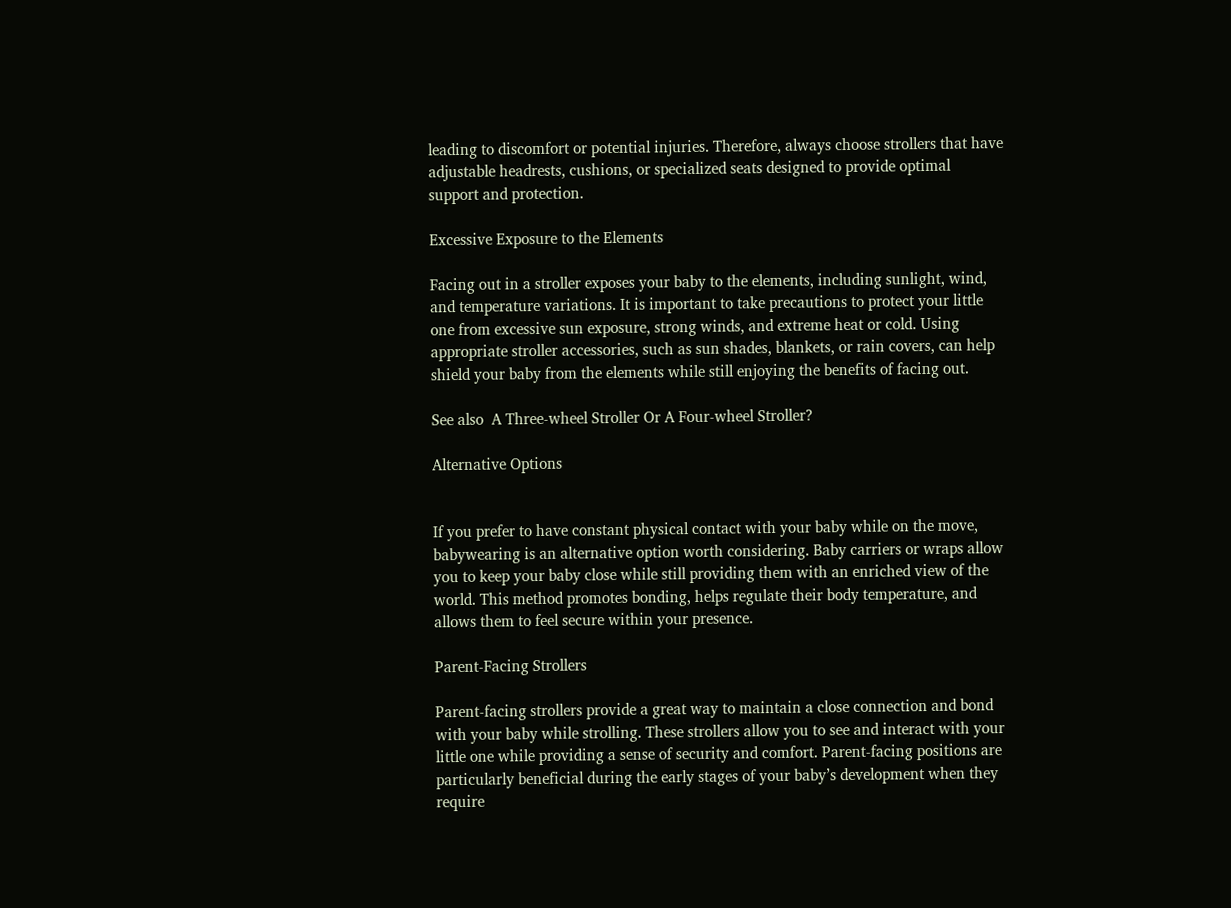leading to discomfort or potential injuries. Therefore, always choose strollers that have adjustable headrests, cushions, or specialized seats designed to provide optimal support and protection.

Excessive Exposure to the Elements

Facing out in a stroller exposes your baby to the elements, including sunlight, wind, and temperature variations. It is important to take precautions to protect your little one from excessive sun exposure, strong winds, and extreme heat or cold. Using appropriate stroller accessories, such as sun shades, blankets, or rain covers, can help shield your baby from the elements while still enjoying the benefits of facing out.

See also  A Three-wheel Stroller Or A Four-wheel Stroller?

Alternative Options


If you prefer to have constant physical contact with your baby while on the move, babywearing is an alternative option worth considering. Baby carriers or wraps allow you to keep your baby close while still providing them with an enriched view of the world. This method promotes bonding, helps regulate their body temperature, and allows them to feel secure within your presence.

Parent-Facing Strollers

Parent-facing strollers provide a great way to maintain a close connection and bond with your baby while strolling. These strollers allow you to see and interact with your little one while providing a sense of security and comfort. Parent-facing positions are particularly beneficial during the early stages of your baby’s development when they require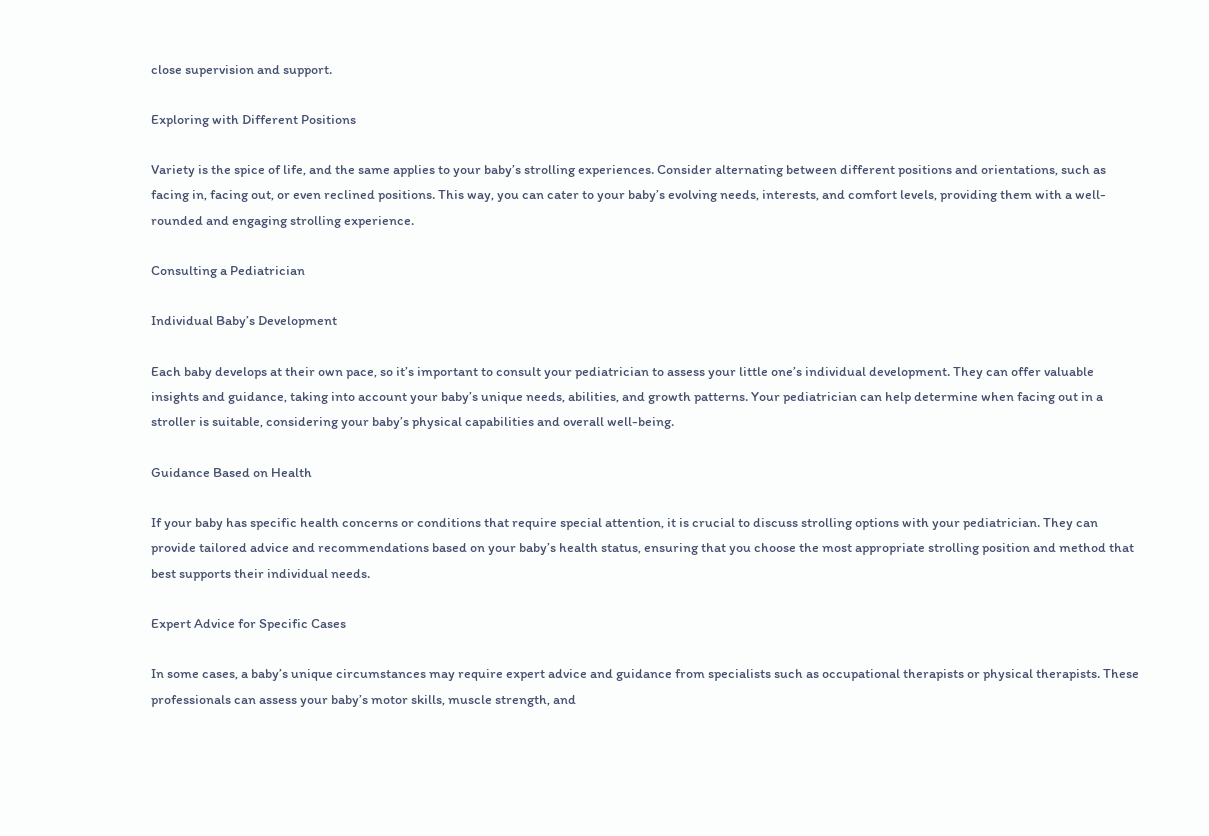close supervision and support.

Exploring with Different Positions

Variety is the spice of life, and the same applies to your baby’s strolling experiences. Consider alternating between different positions and orientations, such as facing in, facing out, or even reclined positions. This way, you can cater to your baby’s evolving needs, interests, and comfort levels, providing them with a well-rounded and engaging strolling experience.

Consulting a Pediatrician

Individual Baby’s Development

Each baby develops at their own pace, so it’s important to consult your pediatrician to assess your little one’s individual development. They can offer valuable insights and guidance, taking into account your baby’s unique needs, abilities, and growth patterns. Your pediatrician can help determine when facing out in a stroller is suitable, considering your baby’s physical capabilities and overall well-being.

Guidance Based on Health

If your baby has specific health concerns or conditions that require special attention, it is crucial to discuss strolling options with your pediatrician. They can provide tailored advice and recommendations based on your baby’s health status, ensuring that you choose the most appropriate strolling position and method that best supports their individual needs.

Expert Advice for Specific Cases

In some cases, a baby’s unique circumstances may require expert advice and guidance from specialists such as occupational therapists or physical therapists. These professionals can assess your baby’s motor skills, muscle strength, and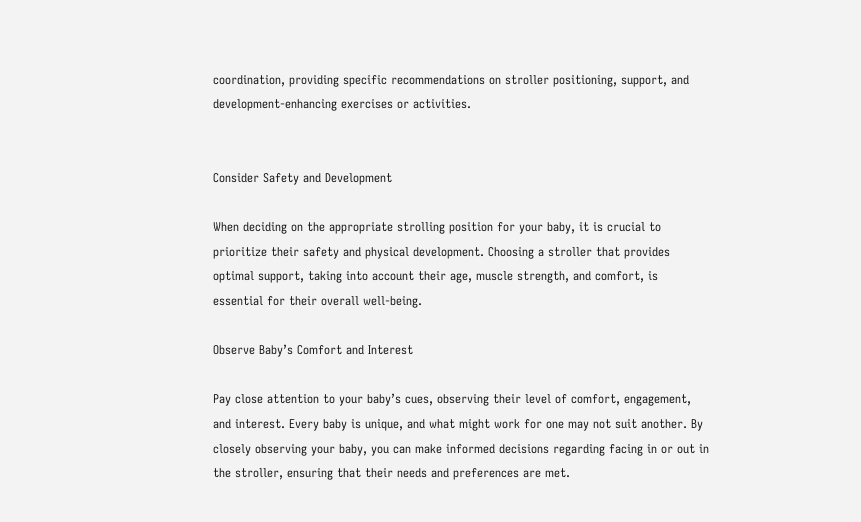coordination, providing specific recommendations on stroller positioning, support, and development-enhancing exercises or activities.


Consider Safety and Development

When deciding on the appropriate strolling position for your baby, it is crucial to prioritize their safety and physical development. Choosing a stroller that provides optimal support, taking into account their age, muscle strength, and comfort, is essential for their overall well-being.

Observe Baby’s Comfort and Interest

Pay close attention to your baby’s cues, observing their level of comfort, engagement, and interest. Every baby is unique, and what might work for one may not suit another. By closely observing your baby, you can make informed decisions regarding facing in or out in the stroller, ensuring that their needs and preferences are met.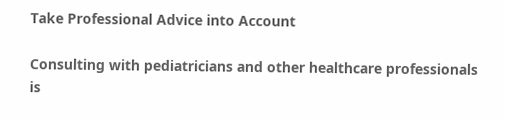Take Professional Advice into Account

Consulting with pediatricians and other healthcare professionals is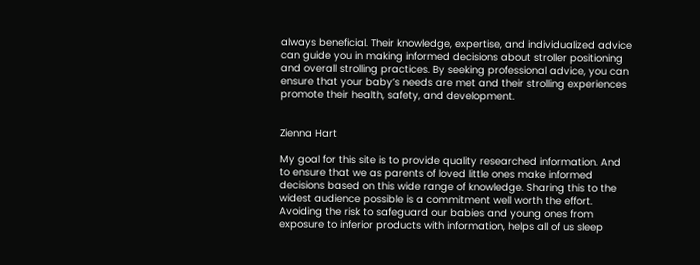always beneficial. Their knowledge, expertise, and individualized advice can guide you in making informed decisions about stroller positioning and overall strolling practices. By seeking professional advice, you can ensure that your baby’s needs are met and their strolling experiences promote their health, safety, and development.


Zienna Hart

My goal for this site is to provide quality researched information. And to ensure that we as parents of loved little ones make informed decisions based on this wide range of knowledge. Sharing this to the widest audience possible is a commitment well worth the effort. Avoiding the risk to safeguard our babies and young ones from exposure to inferior products with information, helps all of us sleep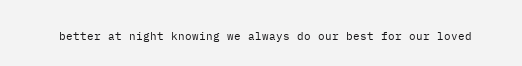better at night knowing we always do our best for our loved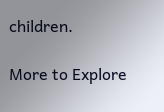children.

More to Explore